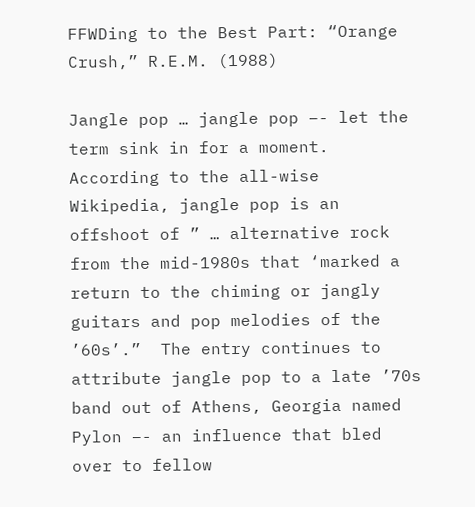FFWDing to the Best Part: “Orange Crush,” R.E.M. (1988)

Jangle pop … jangle pop –- let the term sink in for a moment. According to the all-wise Wikipedia, jangle pop is an offshoot of ” … alternative rock from the mid-1980s that ‘marked a return to the chiming or jangly guitars and pop melodies of the ’60s’.”  The entry continues to attribute jangle pop to a late ’70s band out of Athens, Georgia named Pylon –- an influence that bled over to fellow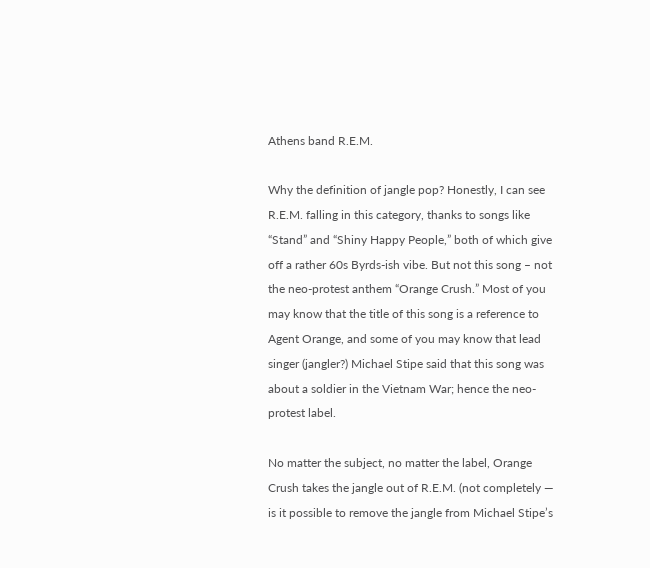Athens band R.E.M.

Why the definition of jangle pop? Honestly, I can see R.E.M. falling in this category, thanks to songs like “Stand” and “Shiny Happy People,” both of which give off a rather 60s Byrds-ish vibe. But not this song – not the neo-protest anthem “Orange Crush.” Most of you may know that the title of this song is a reference to Agent Orange, and some of you may know that lead singer (jangler?) Michael Stipe said that this song was about a soldier in the Vietnam War; hence the neo-protest label.

No matter the subject, no matter the label, Orange Crush takes the jangle out of R.E.M. (not completely — is it possible to remove the jangle from Michael Stipe’s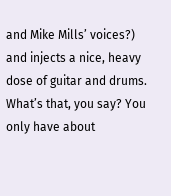and Mike Mills’ voices?) and injects a nice, heavy dose of guitar and drums. What’s that, you say? You only have about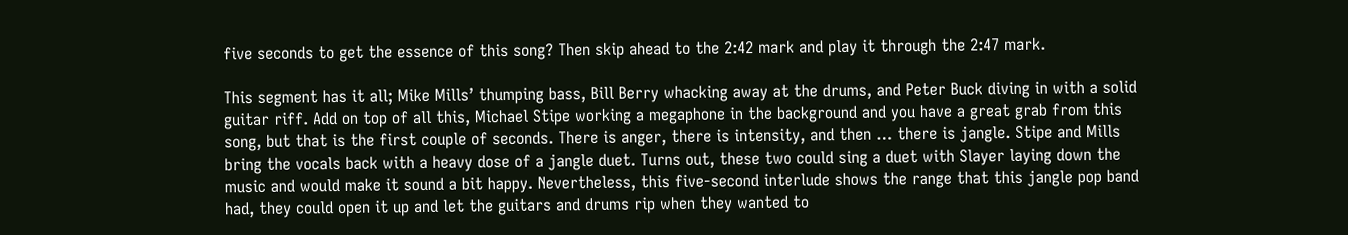five seconds to get the essence of this song? Then skip ahead to the 2:42 mark and play it through the 2:47 mark.

This segment has it all; Mike Mills’ thumping bass, Bill Berry whacking away at the drums, and Peter Buck diving in with a solid guitar riff. Add on top of all this, Michael Stipe working a megaphone in the background and you have a great grab from this song, but that is the first couple of seconds. There is anger, there is intensity, and then … there is jangle. Stipe and Mills bring the vocals back with a heavy dose of a jangle duet. Turns out, these two could sing a duet with Slayer laying down the music and would make it sound a bit happy. Nevertheless, this five-second interlude shows the range that this jangle pop band had, they could open it up and let the guitars and drums rip when they wanted to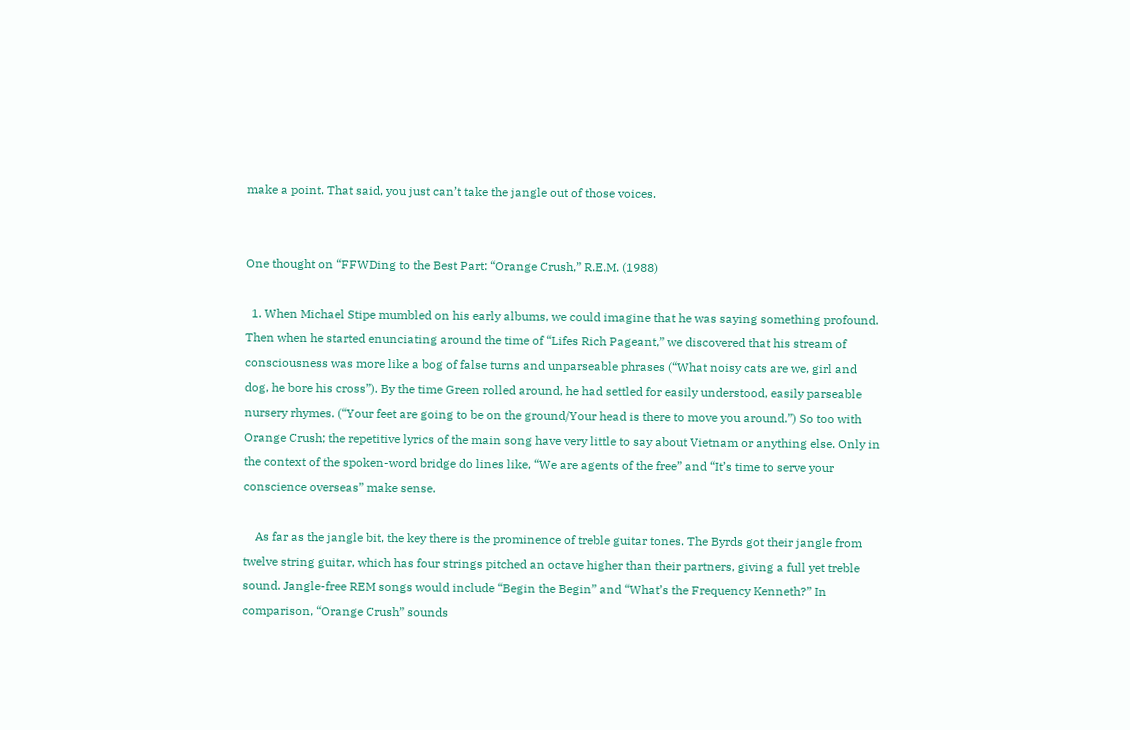make a point. That said, you just can’t take the jangle out of those voices.


One thought on “FFWDing to the Best Part: “Orange Crush,” R.E.M. (1988)

  1. When Michael Stipe mumbled on his early albums, we could imagine that he was saying something profound. Then when he started enunciating around the time of “Lifes Rich Pageant,” we discovered that his stream of consciousness was more like a bog of false turns and unparseable phrases (“What noisy cats are we, girl and dog, he bore his cross”). By the time Green rolled around, he had settled for easily understood, easily parseable nursery rhymes. (“Your feet are going to be on the ground/Your head is there to move you around.”) So too with Orange Crush; the repetitive lyrics of the main song have very little to say about Vietnam or anything else. Only in the context of the spoken-word bridge do lines like, “We are agents of the free” and “It’s time to serve your conscience overseas” make sense.

    As far as the jangle bit, the key there is the prominence of treble guitar tones. The Byrds got their jangle from twelve string guitar, which has four strings pitched an octave higher than their partners, giving a full yet treble sound. Jangle-free REM songs would include “Begin the Begin” and “What’s the Frequency Kenneth?” In comparison, “Orange Crush” sounds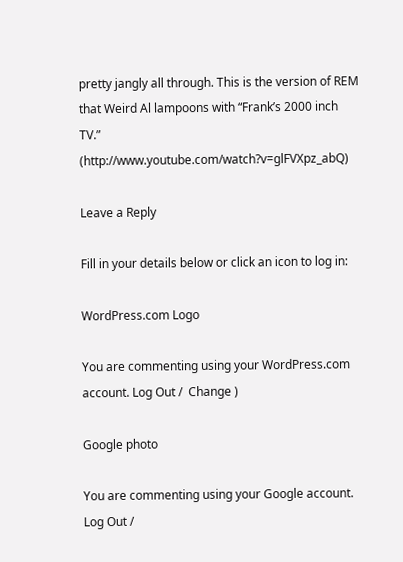pretty jangly all through. This is the version of REM that Weird Al lampoons with “Frank’s 2000 inch TV.” (http://www.youtube.com/watch?v=glFVXpz_abQ)

Leave a Reply

Fill in your details below or click an icon to log in:

WordPress.com Logo

You are commenting using your WordPress.com account. Log Out /  Change )

Google photo

You are commenting using your Google account. Log Out /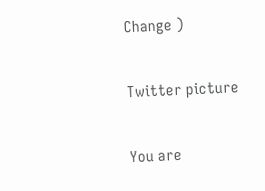Change )

Twitter picture

You are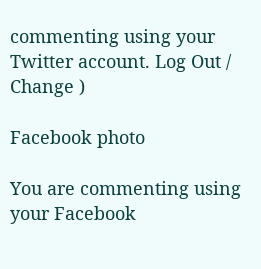commenting using your Twitter account. Log Out /  Change )

Facebook photo

You are commenting using your Facebook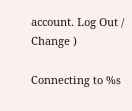account. Log Out /  Change )

Connecting to %s